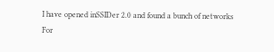I have opened inSSIDer 2.0 and found a bunch of networks
For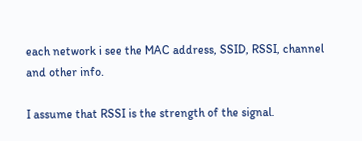each network i see the MAC address, SSID, RSSI, channel and other info.

I assume that RSSI is the strength of the signal.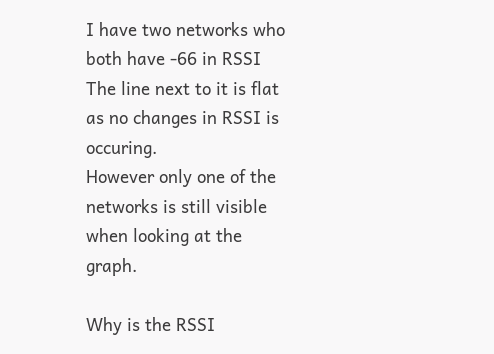I have two networks who both have -66 in RSSI
The line next to it is flat as no changes in RSSI is occuring.
However only one of the networks is still visible when looking at the graph.

Why is the RSSI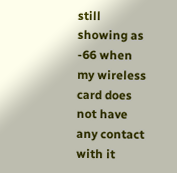still showing as -66 when my wireless card does not have any contact with it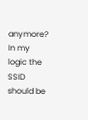anymore?
In my logic the SSID should be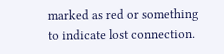marked as red or something to indicate lost connection.